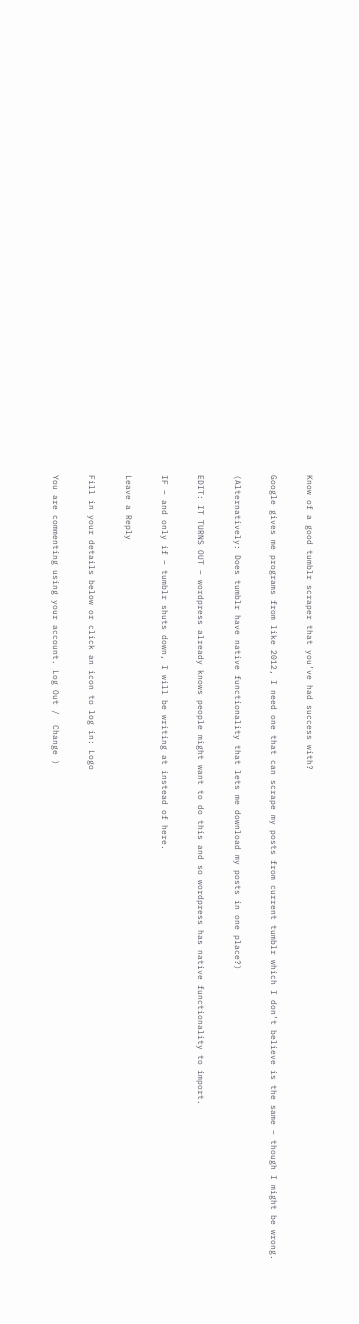Know of a good tumblr scraper that you’ve had success with?

Google gives me programs from like 2012, I need one that can scrape my posts from current tumblr which I don’t believe is the same – though I might be wrong.

(Alternatively: Does tumblr have native functionality that lets me download my posts in one place?)

EDIT: IT TURNS OUT – wordpress already knows people might want to do this and so wordpress has native functionality to import.

IF – and only if – tumblr shuts down, I will be writing at instead of here.

Leave a Reply

Fill in your details below or click an icon to log in: Logo

You are commenting using your account. Log Out /  Change )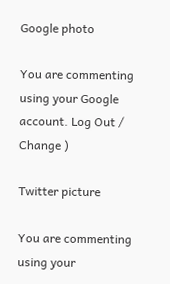Google photo

You are commenting using your Google account. Log Out /  Change )

Twitter picture

You are commenting using your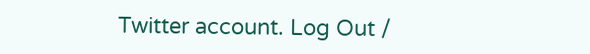Twitter account. Log Out /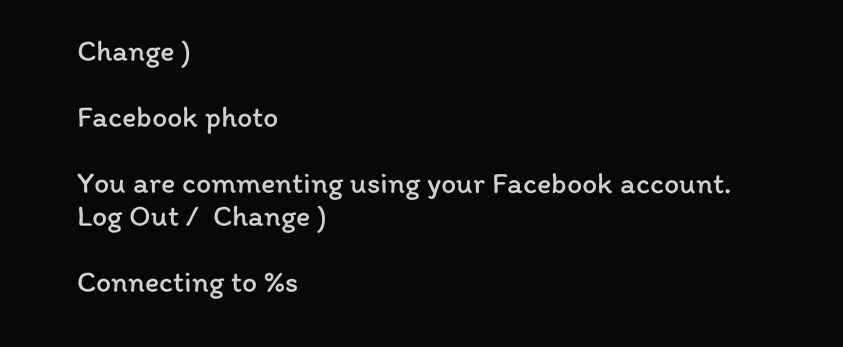Change )

Facebook photo

You are commenting using your Facebook account. Log Out /  Change )

Connecting to %s